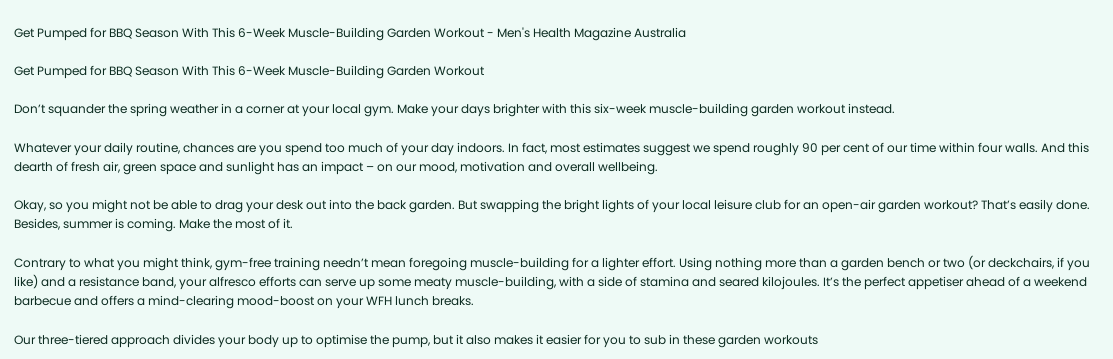Get Pumped for BBQ Season With This 6-Week Muscle-Building Garden Workout - Men's Health Magazine Australia

Get Pumped for BBQ Season With This 6-Week Muscle-Building Garden Workout

Don’t squander the spring weather in a corner at your local gym. Make your days brighter with this six-week muscle-building garden workout instead.

Whatever your daily routine, chances are you spend too much of your day indoors. In fact, most estimates suggest we spend roughly 90 per cent of our time within four walls. And this dearth of fresh air, green space and sunlight has an impact – on our mood, motivation and overall wellbeing.

Okay, so you might not be able to drag your desk out into the back garden. But swapping the bright lights of your local leisure club for an open-air garden workout? That’s easily done. Besides, summer is coming. Make the most of it.

Contrary to what you might think, gym-free training needn’t mean foregoing muscle-building for a lighter effort. Using nothing more than a garden bench or two (or deckchairs, if you like) and a resistance band, your alfresco efforts can serve up some meaty muscle-building, with a side of stamina and seared kilojoules. It’s the perfect appetiser ahead of a weekend barbecue and offers a mind-clearing mood-boost on your WFH lunch breaks.

Our three-tiered approach divides your body up to optimise the pump, but it also makes it easier for you to sub in these garden workouts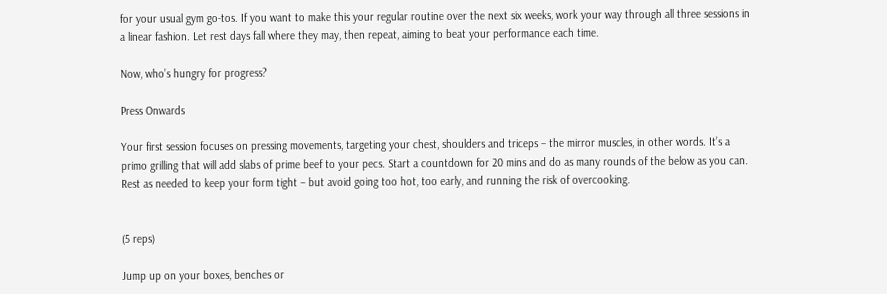for your usual gym go-tos. If you want to make this your regular routine over the next six weeks, work your way through all three sessions in a linear fashion. Let rest days fall where they may, then repeat, aiming to beat your performance each time.

Now, who’s hungry for progress?

Press Onwards

Your first session focuses on pressing movements, targeting your chest, shoulders and triceps – the mirror muscles, in other words. It’s a primo grilling that will add slabs of prime beef to your pecs. Start a countdown for 20 mins and do as many rounds of the below as you can. Rest as needed to keep your form tight – but avoid going too hot, too early, and running the risk of overcooking.


(5 reps)

Jump up on your boxes, benches or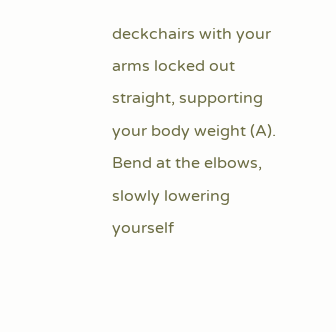deckchairs with your arms locked out straight, supporting your body weight (A). Bend at the elbows, slowly lowering yourself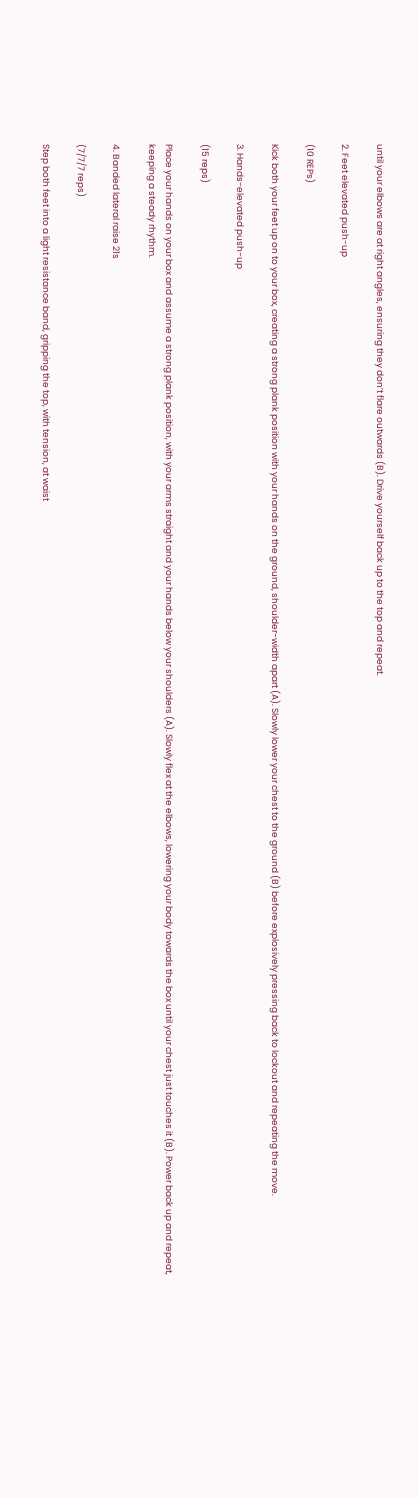until your elbows are at right angles, ensuring they don’t flare outwards (B). Drive yourself back up to the top and repeat.

2. Feet elevated push-up

(10 REPs)

Kick both your feet up on to your box, creating a strong plank position with your hands on the ground, shoulder-width apart (A). Slowly lower your chest to the ground (B) before explosively pressing back to lockout and repeating the move.

3. Hands-elevated push-up

(15 reps)

Place your hands on your box and assume a strong plank position, with your arms straight and your hands below your shoulders (A). Slowly flex at the elbows, lowering your body towards the box until your chest just touches it (B). Power back up and repeat, keeping a steady rhythm.

4. Banded lateral raise 21s

(7/7/7 reps)

Step both feet into a light resistance band, gripping the top, with tension, at waist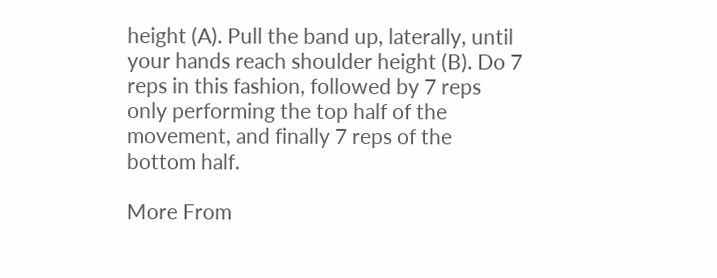height (A). Pull the band up, laterally, until your hands reach shoulder height (B). Do 7 reps in this fashion, followed by 7 reps only performing the top half of the movement, and finally 7 reps of the bottom half.

More From